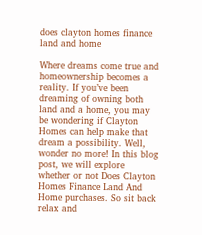does clayton homes finance land and home

Where dreams come true and homeownership becomes a reality. If you’ve been dreaming of owning both land and a home, you may be wondering if Clayton Homes can help make that dream a possibility. Well, wonder no more! In this blog post, we will explore whether or not Does Clayton Homes Finance Land And Home purchases. So sit back relax and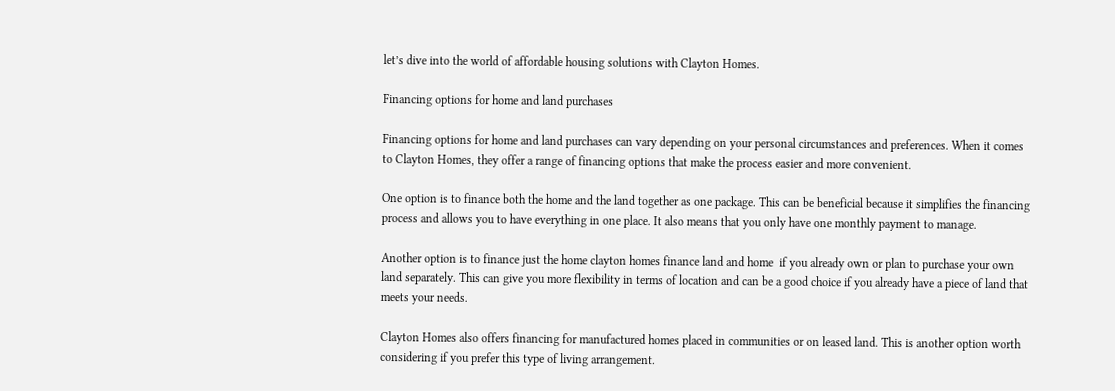let’s dive into the world of affordable housing solutions with Clayton Homes.

Financing options for home and land purchases

Financing options for home and land purchases can vary depending on your personal circumstances and preferences. When it comes to Clayton Homes, they offer a range of financing options that make the process easier and more convenient.

One option is to finance both the home and the land together as one package. This can be beneficial because it simplifies the financing process and allows you to have everything in one place. It also means that you only have one monthly payment to manage.

Another option is to finance just the home clayton homes finance land and home  if you already own or plan to purchase your own land separately. This can give you more flexibility in terms of location and can be a good choice if you already have a piece of land that meets your needs.

Clayton Homes also offers financing for manufactured homes placed in communities or on leased land. This is another option worth considering if you prefer this type of living arrangement.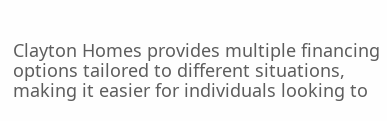Clayton Homes provides multiple financing options tailored to different situations, making it easier for individuals looking to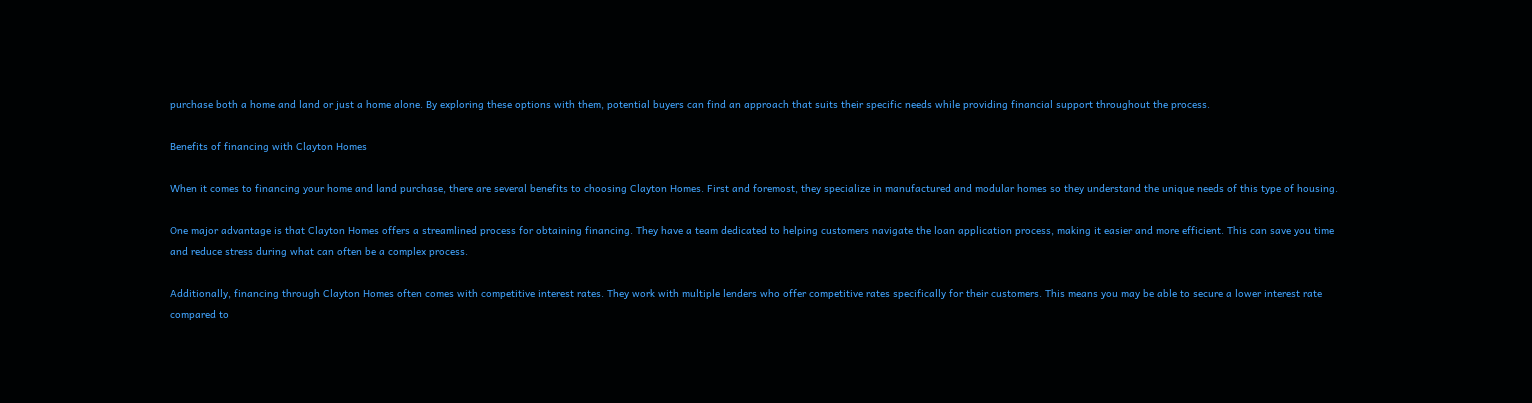purchase both a home and land or just a home alone. By exploring these options with them, potential buyers can find an approach that suits their specific needs while providing financial support throughout the process.

Benefits of financing with Clayton Homes

When it comes to financing your home and land purchase, there are several benefits to choosing Clayton Homes. First and foremost, they specialize in manufactured and modular homes so they understand the unique needs of this type of housing.

One major advantage is that Clayton Homes offers a streamlined process for obtaining financing. They have a team dedicated to helping customers navigate the loan application process, making it easier and more efficient. This can save you time and reduce stress during what can often be a complex process.

Additionally, financing through Clayton Homes often comes with competitive interest rates. They work with multiple lenders who offer competitive rates specifically for their customers. This means you may be able to secure a lower interest rate compared to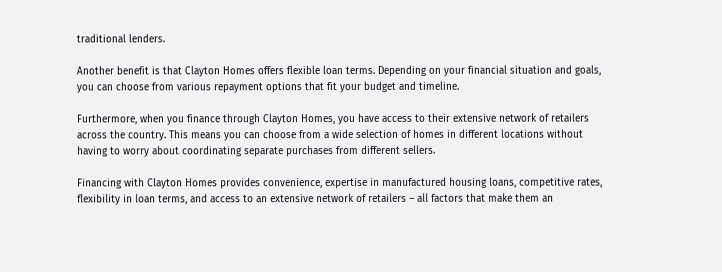traditional lenders.

Another benefit is that Clayton Homes offers flexible loan terms. Depending on your financial situation and goals, you can choose from various repayment options that fit your budget and timeline.

Furthermore, when you finance through Clayton Homes, you have access to their extensive network of retailers across the country. This means you can choose from a wide selection of homes in different locations without having to worry about coordinating separate purchases from different sellers.

Financing with Clayton Homes provides convenience, expertise in manufactured housing loans, competitive rates, flexibility in loan terms, and access to an extensive network of retailers – all factors that make them an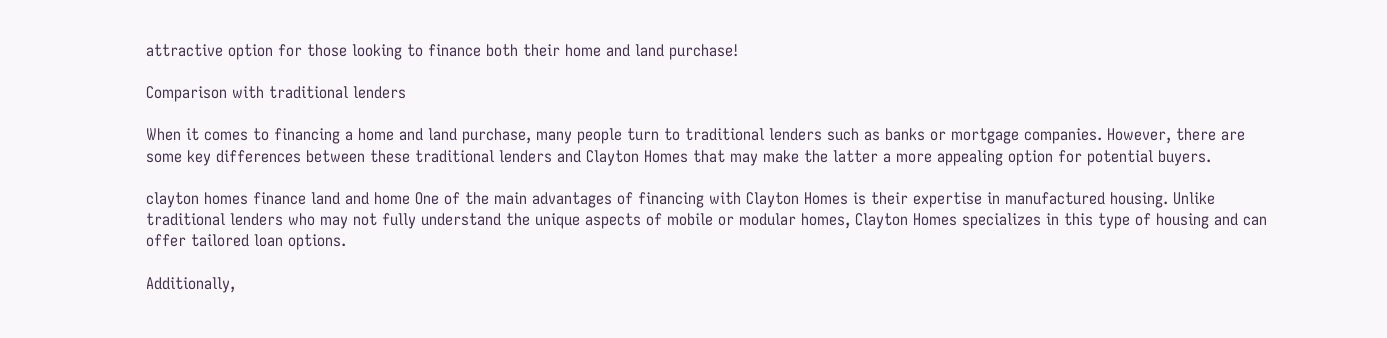attractive option for those looking to finance both their home and land purchase!

Comparison with traditional lenders

When it comes to financing a home and land purchase, many people turn to traditional lenders such as banks or mortgage companies. However, there are some key differences between these traditional lenders and Clayton Homes that may make the latter a more appealing option for potential buyers.

clayton homes finance land and home One of the main advantages of financing with Clayton Homes is their expertise in manufactured housing. Unlike traditional lenders who may not fully understand the unique aspects of mobile or modular homes, Clayton Homes specializes in this type of housing and can offer tailored loan options.

Additionally,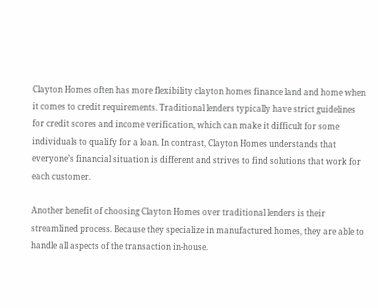Clayton Homes often has more flexibility clayton homes finance land and home when it comes to credit requirements. Traditional lenders typically have strict guidelines for credit scores and income verification, which can make it difficult for some individuals to qualify for a loan. In contrast, Clayton Homes understands that everyone’s financial situation is different and strives to find solutions that work for each customer.

Another benefit of choosing Clayton Homes over traditional lenders is their streamlined process. Because they specialize in manufactured homes, they are able to handle all aspects of the transaction in-house.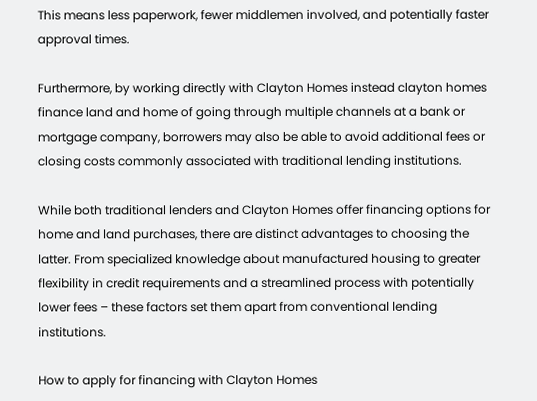This means less paperwork, fewer middlemen involved, and potentially faster approval times.

Furthermore, by working directly with Clayton Homes instead clayton homes finance land and home of going through multiple channels at a bank or mortgage company, borrowers may also be able to avoid additional fees or closing costs commonly associated with traditional lending institutions.

While both traditional lenders and Clayton Homes offer financing options for home and land purchases, there are distinct advantages to choosing the latter. From specialized knowledge about manufactured housing to greater flexibility in credit requirements and a streamlined process with potentially lower fees – these factors set them apart from conventional lending institutions.

How to apply for financing with Clayton Homes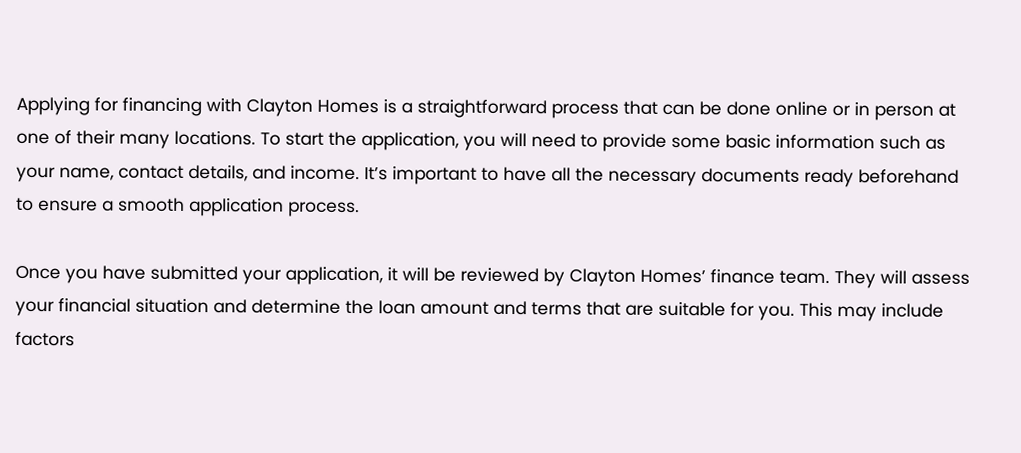Applying for financing with Clayton Homes is a straightforward process that can be done online or in person at one of their many locations. To start the application, you will need to provide some basic information such as your name, contact details, and income. It’s important to have all the necessary documents ready beforehand to ensure a smooth application process.

Once you have submitted your application, it will be reviewed by Clayton Homes’ finance team. They will assess your financial situation and determine the loan amount and terms that are suitable for you. This may include factors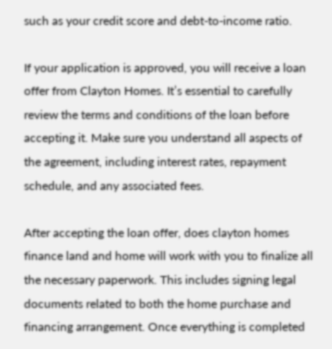such as your credit score and debt-to-income ratio.

If your application is approved, you will receive a loan offer from Clayton Homes. It’s essential to carefully review the terms and conditions of the loan before accepting it. Make sure you understand all aspects of the agreement, including interest rates, repayment schedule, and any associated fees.

After accepting the loan offer, does clayton homes finance land and home will work with you to finalize all the necessary paperwork. This includes signing legal documents related to both the home purchase and financing arrangement. Once everything is completed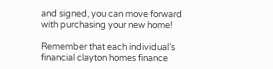and signed, you can move forward with purchasing your new home!

Remember that each individual’s financial clayton homes finance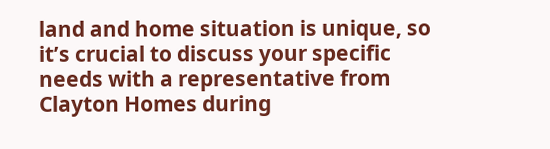land and home situation is unique, so it’s crucial to discuss your specific needs with a representative from Clayton Homes during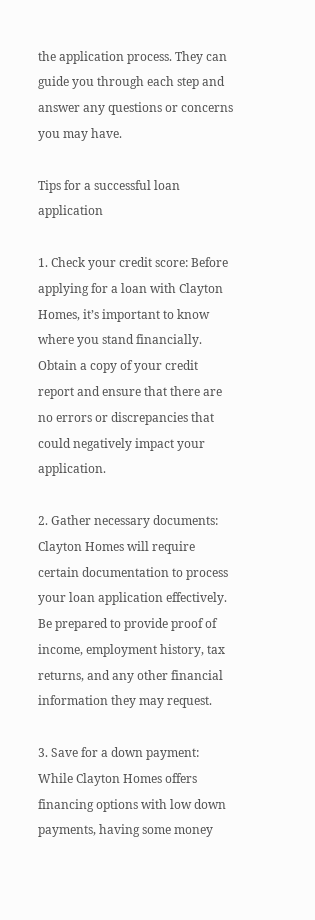the application process. They can guide you through each step and answer any questions or concerns you may have.

Tips for a successful loan application

1. Check your credit score: Before applying for a loan with Clayton Homes, it’s important to know where you stand financially. Obtain a copy of your credit report and ensure that there are no errors or discrepancies that could negatively impact your application.

2. Gather necessary documents: Clayton Homes will require certain documentation to process your loan application effectively. Be prepared to provide proof of income, employment history, tax returns, and any other financial information they may request.

3. Save for a down payment: While Clayton Homes offers financing options with low down payments, having some money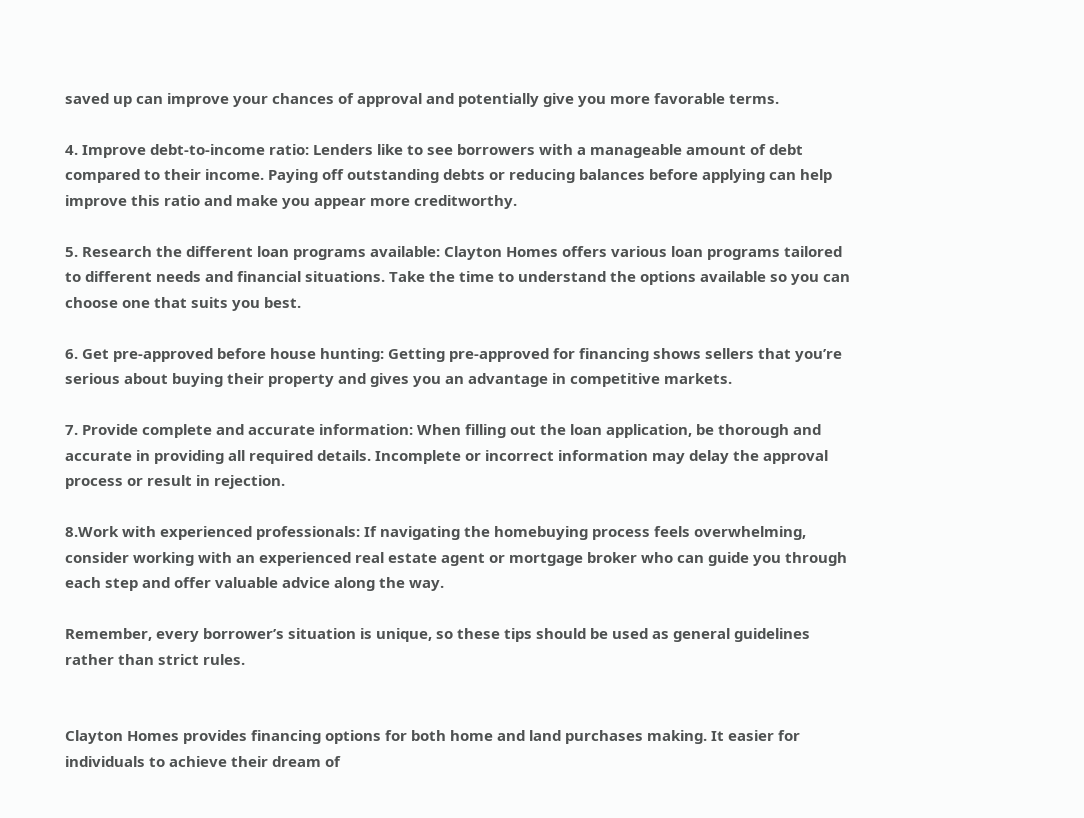saved up can improve your chances of approval and potentially give you more favorable terms.

4. Improve debt-to-income ratio: Lenders like to see borrowers with a manageable amount of debt compared to their income. Paying off outstanding debts or reducing balances before applying can help improve this ratio and make you appear more creditworthy.

5. Research the different loan programs available: Clayton Homes offers various loan programs tailored to different needs and financial situations. Take the time to understand the options available so you can choose one that suits you best.

6. Get pre-approved before house hunting: Getting pre-approved for financing shows sellers that you’re serious about buying their property and gives you an advantage in competitive markets.

7. Provide complete and accurate information: When filling out the loan application, be thorough and accurate in providing all required details. Incomplete or incorrect information may delay the approval process or result in rejection.

8.Work with experienced professionals: If navigating the homebuying process feels overwhelming, consider working with an experienced real estate agent or mortgage broker who can guide you through each step and offer valuable advice along the way.

Remember, every borrower’s situation is unique, so these tips should be used as general guidelines rather than strict rules.


Clayton Homes provides financing options for both home and land purchases making. It easier for individuals to achieve their dream of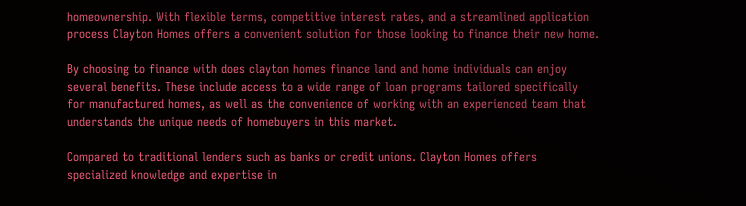homeownership. With flexible terms, competitive interest rates, and a streamlined application process Clayton Homes offers a convenient solution for those looking to finance their new home.

By choosing to finance with does clayton homes finance land and home individuals can enjoy several benefits. These include access to a wide range of loan programs tailored specifically for manufactured homes, as well as the convenience of working with an experienced team that understands the unique needs of homebuyers in this market.

Compared to traditional lenders such as banks or credit unions. Clayton Homes offers specialized knowledge and expertise in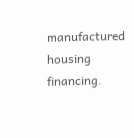manufactured housing financing.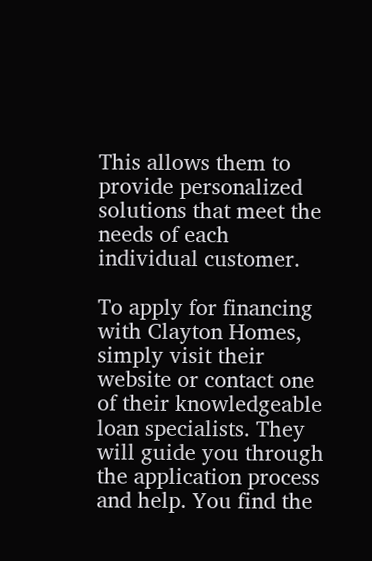This allows them to provide personalized solutions that meet the needs of each individual customer.

To apply for financing with Clayton Homes, simply visit their website or contact one of their knowledgeable loan specialists. They will guide you through the application process and help. You find the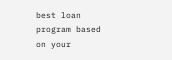best loan program based on your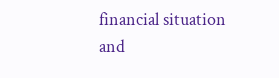financial situation and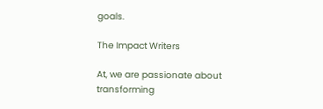goals.

The Impact Writers

At, we are passionate about transforming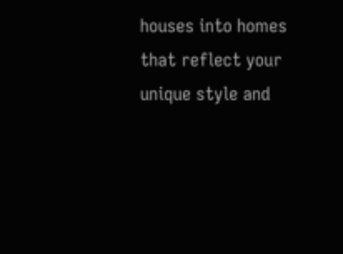houses into homes that reflect your unique style and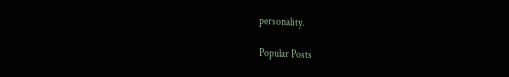personality.

Popular Posts